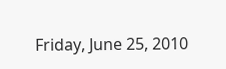Friday, June 25, 2010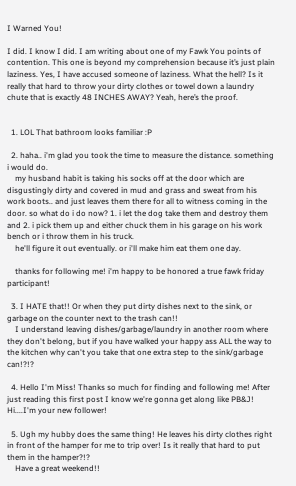I Warned You!

I did. I know I did. I am writing about one of my Fawk You points of contention. This one is beyond my comprehension because it’s just plain laziness. Yes, I have accused someone of laziness. What the hell? Is it really that hard to throw your dirty clothes or towel down a laundry chute that is exactly 48 INCHES AWAY? Yeah, here’s the proof.


  1. LOL That bathroom looks familiar :P

  2. haha.. i'm glad you took the time to measure the distance. something i would do.
    my husband habit is taking his socks off at the door which are disgustingly dirty and covered in mud and grass and sweat from his work boots.. and just leaves them there for all to witness coming in the door. so what do i do now? 1. i let the dog take them and destroy them and 2. i pick them up and either chuck them in his garage on his work bench or i throw them in his truck.
    he'll figure it out eventually. or i'll make him eat them one day.

    thanks for following me! i'm happy to be honored a true fawk friday participant!

  3. I HATE that!! Or when they put dirty dishes next to the sink, or garbage on the counter next to the trash can!!
    I understand leaving dishes/garbage/laundry in another room where they don't belong, but if you have walked your happy ass ALL the way to the kitchen why can't you take that one extra step to the sink/garbage can!?!?

  4. Hello I'm Miss! Thanks so much for finding and following me! After just reading this first post I know we're gonna get along like PB&J! Hi....I'm your new follower!

  5. Ugh my hubby does the same thing! He leaves his dirty clothes right in front of the hamper for me to trip over! Is it really that hard to put them in the hamper?!?
    Have a great weekend!!